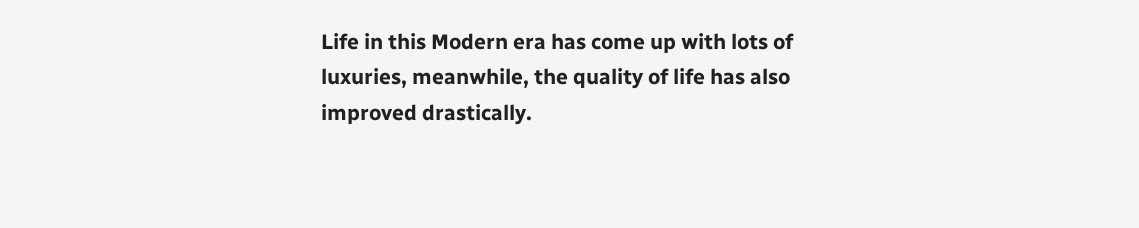Life in this Modern era has come up with lots of luxuries, meanwhile, the quality of life has also improved drastically.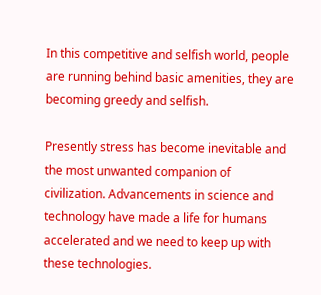In this competitive and selfish world, people are running behind basic amenities, they are becoming greedy and selfish.

Presently stress has become inevitable and the most unwanted companion of civilization. Advancements in science and technology have made a life for humans accelerated and we need to keep up with these technologies.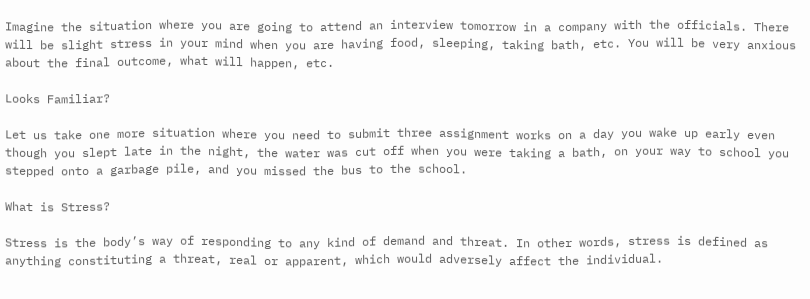Imagine the situation where you are going to attend an interview tomorrow in a company with the officials. There will be slight stress in your mind when you are having food, sleeping, taking bath, etc. You will be very anxious about the final outcome, what will happen, etc.

Looks Familiar?

Let us take one more situation where you need to submit three assignment works on a day you wake up early even though you slept late in the night, the water was cut off when you were taking a bath, on your way to school you stepped onto a garbage pile, and you missed the bus to the school.

What is Stress?

Stress is the body’s way of responding to any kind of demand and threat. In other words, stress is defined as anything constituting a threat, real or apparent, which would adversely affect the individual.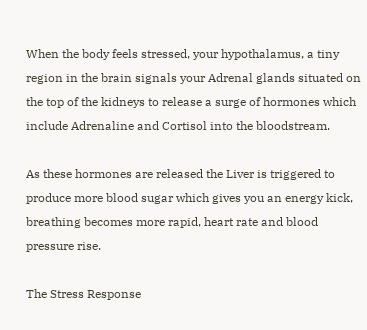When the body feels stressed, your hypothalamus, a tiny region in the brain signals your Adrenal glands situated on the top of the kidneys to release a surge of hormones which include Adrenaline and Cortisol into the bloodstream.

As these hormones are released the Liver is triggered to produce more blood sugar which gives you an energy kick, breathing becomes more rapid, heart rate and blood pressure rise.

The Stress Response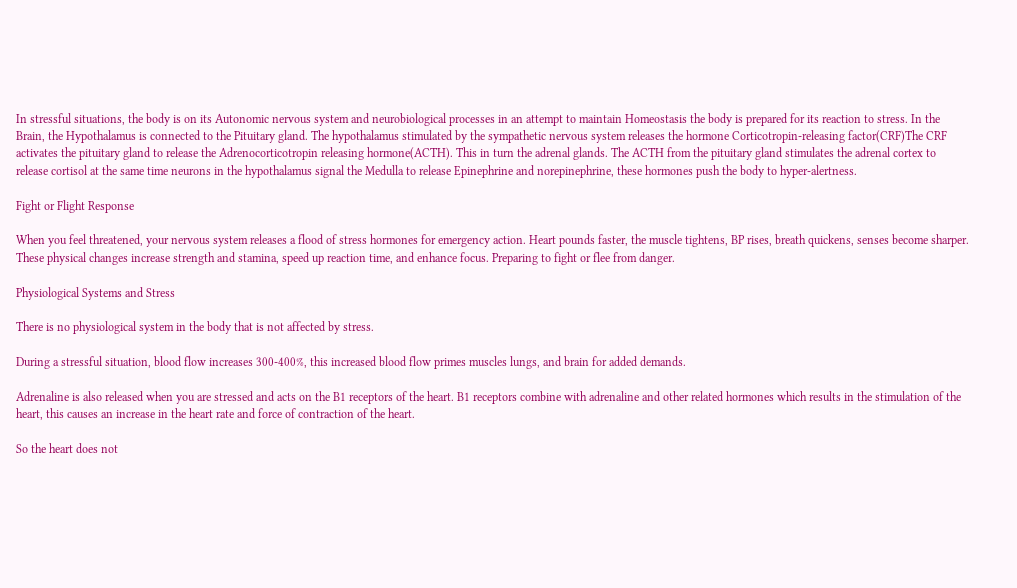In stressful situations, the body is on its Autonomic nervous system and neurobiological processes in an attempt to maintain Homeostasis the body is prepared for its reaction to stress. In the Brain, the Hypothalamus is connected to the Pituitary gland. The hypothalamus stimulated by the sympathetic nervous system releases the hormone Corticotropin-releasing factor(CRF)The CRF activates the pituitary gland to release the Adrenocorticotropin releasing hormone(ACTH). This in turn the adrenal glands. The ACTH from the pituitary gland stimulates the adrenal cortex to release cortisol at the same time neurons in the hypothalamus signal the Medulla to release Epinephrine and norepinephrine, these hormones push the body to hyper-alertness.

Fight or Flight Response

When you feel threatened, your nervous system releases a flood of stress hormones for emergency action. Heart pounds faster, the muscle tightens, BP rises, breath quickens, senses become sharper. These physical changes increase strength and stamina, speed up reaction time, and enhance focus. Preparing to fight or flee from danger.

Physiological Systems and Stress

There is no physiological system in the body that is not affected by stress.

During a stressful situation, blood flow increases 300-400%, this increased blood flow primes muscles lungs, and brain for added demands.

Adrenaline is also released when you are stressed and acts on the B1 receptors of the heart. B1 receptors combine with adrenaline and other related hormones which results in the stimulation of the heart, this causes an increase in the heart rate and force of contraction of the heart.

So the heart does not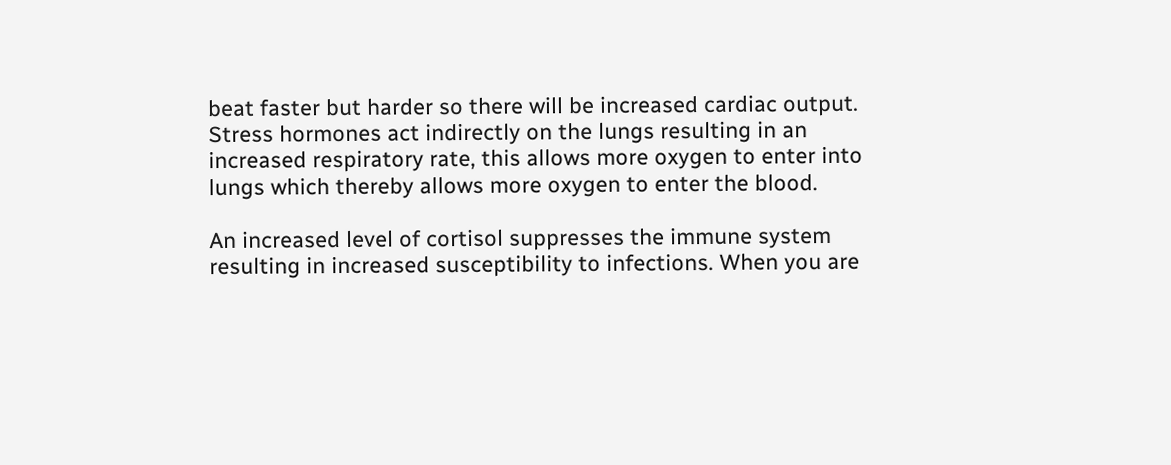beat faster but harder so there will be increased cardiac output. Stress hormones act indirectly on the lungs resulting in an increased respiratory rate, this allows more oxygen to enter into lungs which thereby allows more oxygen to enter the blood.

An increased level of cortisol suppresses the immune system resulting in increased susceptibility to infections. When you are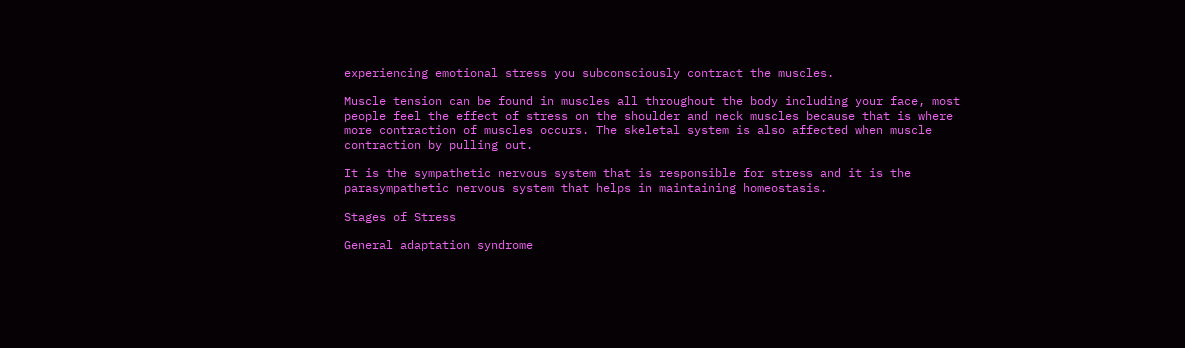experiencing emotional stress you subconsciously contract the muscles.

Muscle tension can be found in muscles all throughout the body including your face, most people feel the effect of stress on the shoulder and neck muscles because that is where more contraction of muscles occurs. The skeletal system is also affected when muscle contraction by pulling out.

It is the sympathetic nervous system that is responsible for stress and it is the parasympathetic nervous system that helps in maintaining homeostasis.

Stages of Stress

General adaptation syndrome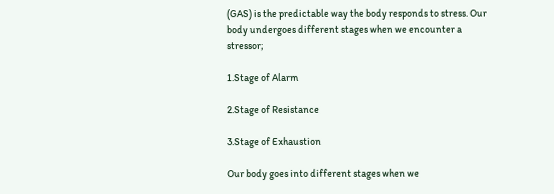(GAS) is the predictable way the body responds to stress. Our body undergoes different stages when we encounter a stressor;

1.Stage of Alarm

2.Stage of Resistance

3.Stage of Exhaustion

Our body goes into different stages when we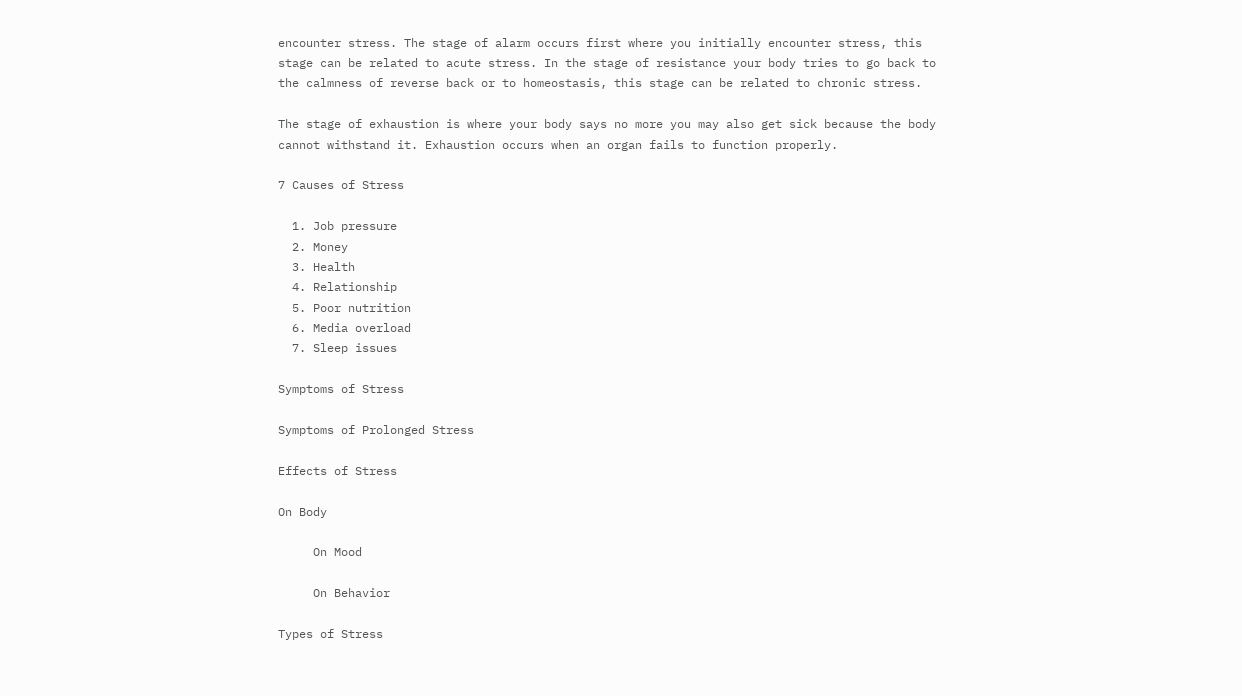encounter stress. The stage of alarm occurs first where you initially encounter stress, this stage can be related to acute stress. In the stage of resistance your body tries to go back to the calmness of reverse back or to homeostasis, this stage can be related to chronic stress.

The stage of exhaustion is where your body says no more you may also get sick because the body cannot withstand it. Exhaustion occurs when an organ fails to function properly.

7 Causes of Stress

  1. Job pressure
  2. Money
  3. Health
  4. Relationship
  5. Poor nutrition
  6. Media overload
  7. Sleep issues

Symptoms of Stress

Symptoms of Prolonged Stress

Effects of Stress

On Body

     On Mood

     On Behavior

Types of Stress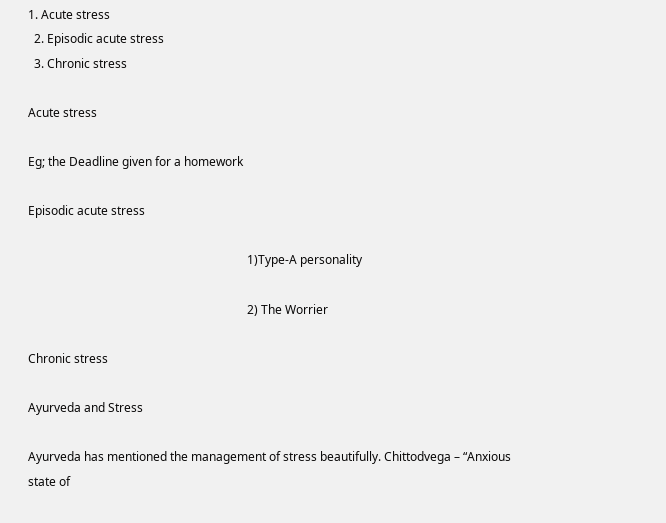1. Acute stress
  2. Episodic acute stress
  3. Chronic stress

Acute stress

Eg; the Deadline given for a homework

Episodic acute stress

                                                                         1)Type-A personality

                                                                         2) The Worrier

Chronic stress

Ayurveda and Stress

Ayurveda has mentioned the management of stress beautifully. Chittodvega – “Anxious state of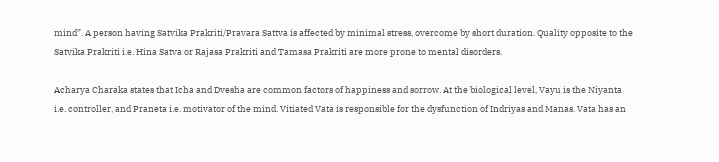mind”. A person having Satvika Prakriti/Pravara Sattva is affected by minimal stress, overcome by short duration. Quality opposite to the Satvika Prakriti i.e. Hina Satva or Rajasa Prakriti and Tamasa Prakriti are more prone to mental disorders.

Acharya Charaka states that Icha and Dvesha are common factors of happiness and sorrow. At the biological level, Vayu is the Niyanta i.e. controller, and Praneta i.e. motivator of the mind. Vitiated Vata is responsible for the dysfunction of Indriyas and Manas. Vata has an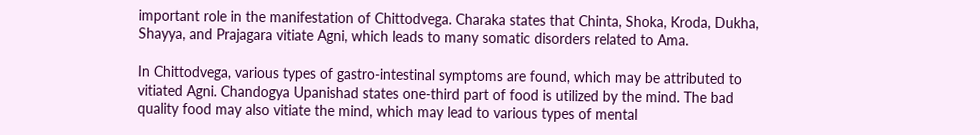important role in the manifestation of Chittodvega. Charaka states that Chinta, Shoka, Kroda, Dukha, Shayya, and Prajagara vitiate Agni, which leads to many somatic disorders related to Ama.

In Chittodvega, various types of gastro-intestinal symptoms are found, which may be attributed to vitiated Agni. Chandogya Upanishad states one-third part of food is utilized by the mind. The bad quality food may also vitiate the mind, which may lead to various types of mental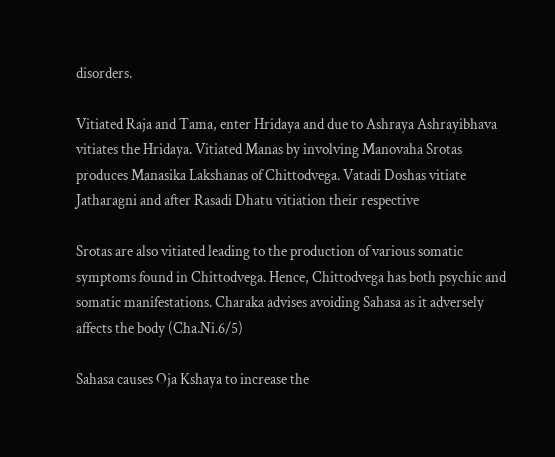disorders.

Vitiated Raja and Tama, enter Hridaya and due to Ashraya Ashrayibhava vitiates the Hridaya. Vitiated Manas by involving Manovaha Srotas produces Manasika Lakshanas of Chittodvega. Vatadi Doshas vitiate Jatharagni and after Rasadi Dhatu vitiation their respective

Srotas are also vitiated leading to the production of various somatic symptoms found in Chittodvega. Hence, Chittodvega has both psychic and somatic manifestations. Charaka advises avoiding Sahasa as it adversely affects the body (Cha.Ni.6/5)

Sahasa causes Oja Kshaya to increase the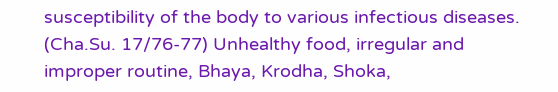susceptibility of the body to various infectious diseases. (Cha.Su. 17/76-77) Unhealthy food, irregular and improper routine, Bhaya, Krodha, Shoka,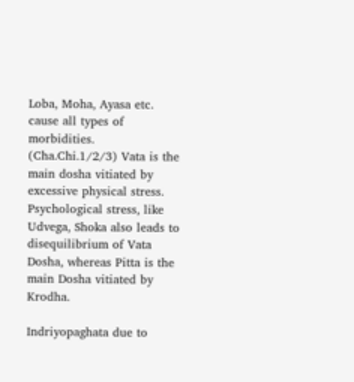Loba, Moha, Ayasa etc. cause all types of morbidities. (Cha.Chi.1/2/3) Vata is the main dosha vitiated by excessive physical stress. Psychological stress, like Udvega, Shoka also leads to disequilibrium of Vata Dosha, whereas Pitta is the main Dosha vitiated by Krodha.

Indriyopaghata due to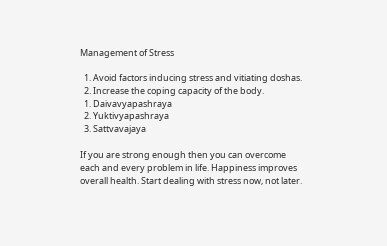Management of Stress

  1. Avoid factors inducing stress and vitiating doshas.
  2. Increase the coping capacity of the body.
  1. Daivavyapashraya
  2. Yuktivyapashraya
  3. Sattvavajaya

If you are strong enough then you can overcome each and every problem in life. Happiness improves overall health. Start dealing with stress now, not later.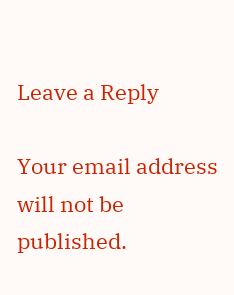Leave a Reply

Your email address will not be published.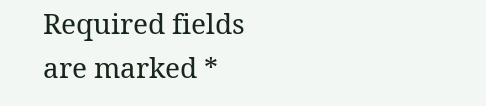Required fields are marked *